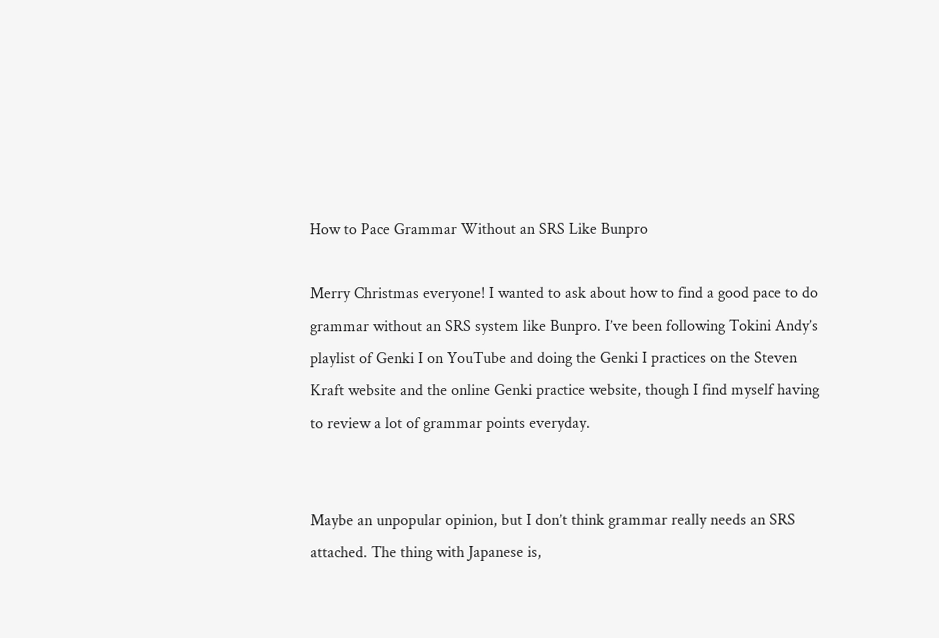How to Pace Grammar Without an SRS Like Bunpro

Merry Christmas everyone! I wanted to ask about how to find a good pace to do grammar without an SRS system like Bunpro. I’ve been following Tokini Andy’s playlist of Genki I on YouTube and doing the Genki I practices on the Steven Kraft website and the online Genki practice website, though I find myself having to review a lot of grammar points everyday.


Maybe an unpopular opinion, but I don’t think grammar really needs an SRS attached. The thing with Japanese is,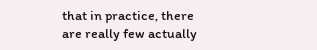that in practice, there are really few actually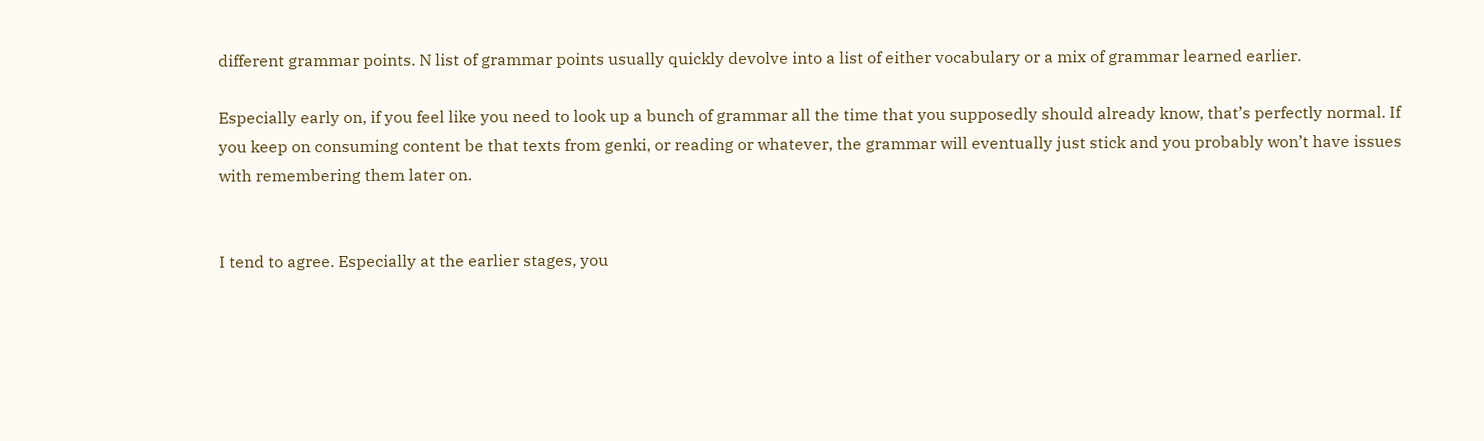different grammar points. N list of grammar points usually quickly devolve into a list of either vocabulary or a mix of grammar learned earlier.

Especially early on, if you feel like you need to look up a bunch of grammar all the time that you supposedly should already know, that’s perfectly normal. If you keep on consuming content be that texts from genki, or reading or whatever, the grammar will eventually just stick and you probably won’t have issues with remembering them later on.


I tend to agree. Especially at the earlier stages, you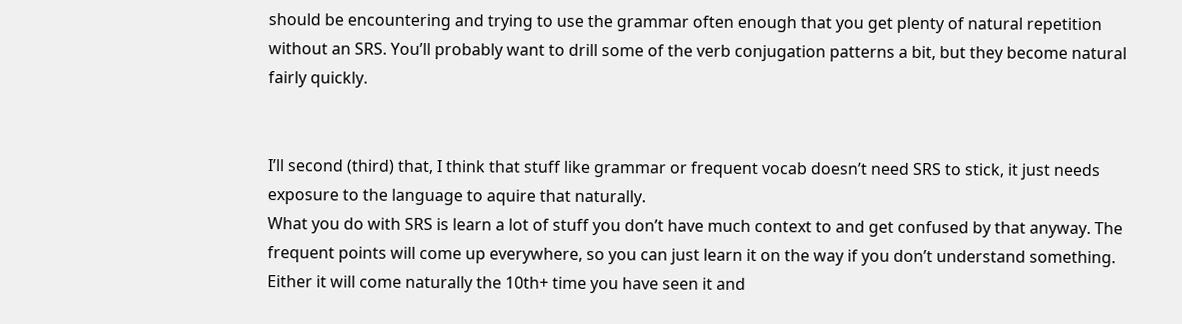should be encountering and trying to use the grammar often enough that you get plenty of natural repetition without an SRS. You’ll probably want to drill some of the verb conjugation patterns a bit, but they become natural fairly quickly.


I’ll second (third) that, I think that stuff like grammar or frequent vocab doesn’t need SRS to stick, it just needs exposure to the language to aquire that naturally.
What you do with SRS is learn a lot of stuff you don’t have much context to and get confused by that anyway. The frequent points will come up everywhere, so you can just learn it on the way if you don’t understand something. Either it will come naturally the 10th+ time you have seen it and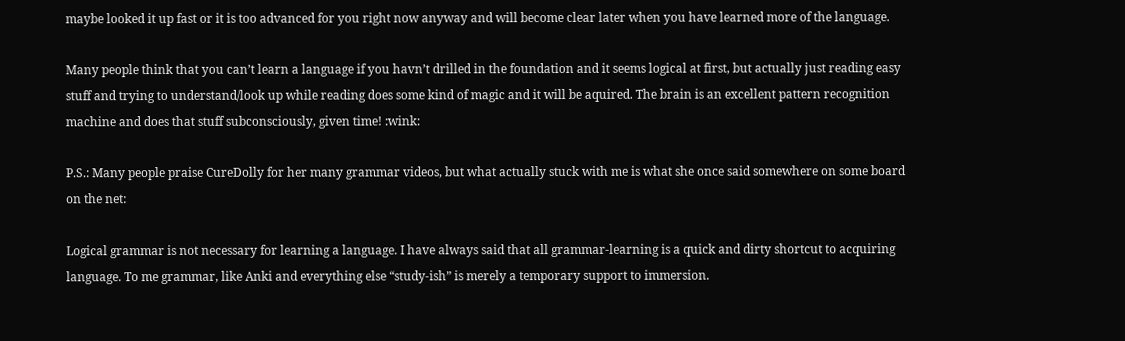maybe looked it up fast or it is too advanced for you right now anyway and will become clear later when you have learned more of the language.

Many people think that you can’t learn a language if you havn’t drilled in the foundation and it seems logical at first, but actually just reading easy stuff and trying to understand/look up while reading does some kind of magic and it will be aquired. The brain is an excellent pattern recognition machine and does that stuff subconsciously, given time! :wink:

P.S.: Many people praise CureDolly for her many grammar videos, but what actually stuck with me is what she once said somewhere on some board on the net:

Logical grammar is not necessary for learning a language. I have always said that all grammar-learning is a quick and dirty shortcut to acquiring language. To me grammar, like Anki and everything else “study-ish” is merely a temporary support to immersion.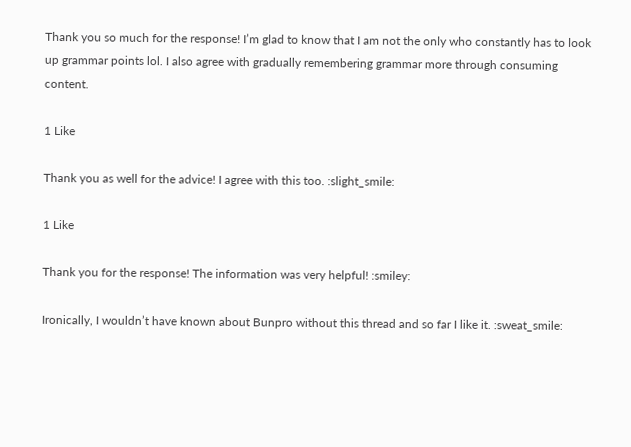Thank you so much for the response! I’m glad to know that I am not the only who constantly has to look up grammar points lol. I also agree with gradually remembering grammar more through consuming content.

1 Like

Thank you as well for the advice! I agree with this too. :slight_smile:

1 Like

Thank you for the response! The information was very helpful! :smiley:

Ironically, I wouldn’t have known about Bunpro without this thread and so far I like it. :sweat_smile: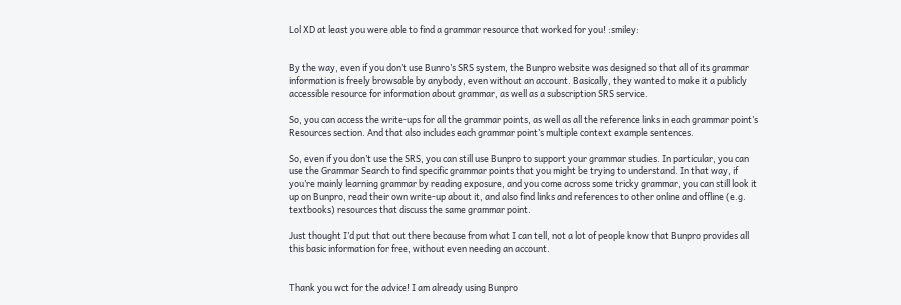Lol XD at least you were able to find a grammar resource that worked for you! :smiley:


By the way, even if you don’t use Bunro’s SRS system, the Bunpro website was designed so that all of its grammar information is freely browsable by anybody, even without an account. Basically, they wanted to make it a publicly accessible resource for information about grammar, as well as a subscription SRS service.

So, you can access the write-ups for all the grammar points, as well as all the reference links in each grammar point’s Resources section. And that also includes each grammar point’s multiple context example sentences.

So, even if you don’t use the SRS, you can still use Bunpro to support your grammar studies. In particular, you can use the Grammar Search to find specific grammar points that you might be trying to understand. In that way, if you’re mainly learning grammar by reading exposure, and you come across some tricky grammar, you can still look it up on Bunpro, read their own write-up about it, and also find links and references to other online and offline (e.g. textbooks) resources that discuss the same grammar point.

Just thought I’d put that out there because from what I can tell, not a lot of people know that Bunpro provides all this basic information for free, without even needing an account.


Thank you wct for the advice! I am already using Bunpro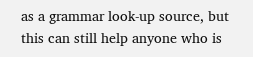as a grammar look-up source, but this can still help anyone who is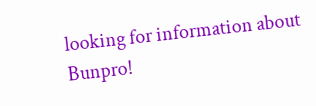looking for information about Bunpro!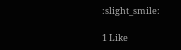:slight_smile:

1 Like